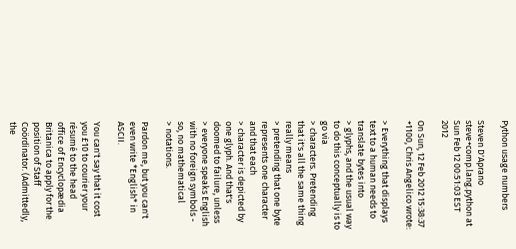Python usage numbers

Steven D'Aprano steve+comp.lang.python at
Sun Feb 12 00:51:03 EST 2012

On Sun, 12 Feb 2012 15:38:37 +1100, Chris Angelico wrote:

> Everything that displays text to a human needs to translate bytes into
> glyphs, and the usual way to do this conceptually is to go via
> characters. Pretending that it's all the same thing really means
> pretending that one byte represents one character and that each
> character is depicted by one glyph. And that's doomed to failure, unless
> everyone speaks English with no foreign symbols - so, no mathematical
> notations.

Pardon me, but you can't even write *English* in ASCII.

You can't say that it cost you £10 to courier your résumé to the head
office of Encyclopædia Britanica to apply for the position of Staff
Coördinator. (Admittedly, the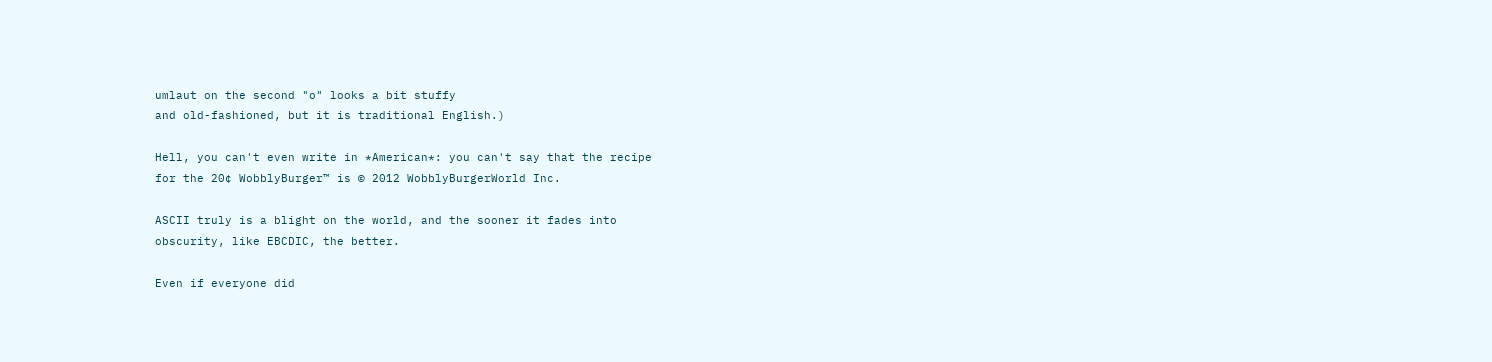umlaut on the second "o" looks a bit stuffy
and old-fashioned, but it is traditional English.)

Hell, you can't even write in *American*: you can't say that the recipe
for the 20¢ WobblyBurger™ is © 2012 WobblyBurgerWorld Inc.

ASCII truly is a blight on the world, and the sooner it fades into
obscurity, like EBCDIC, the better.

Even if everyone did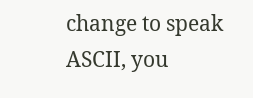change to speak ASCII, you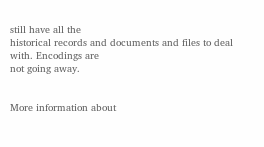still have all the
historical records and documents and files to deal with. Encodings are
not going away.


More information about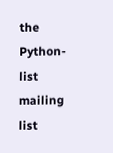the Python-list mailing list